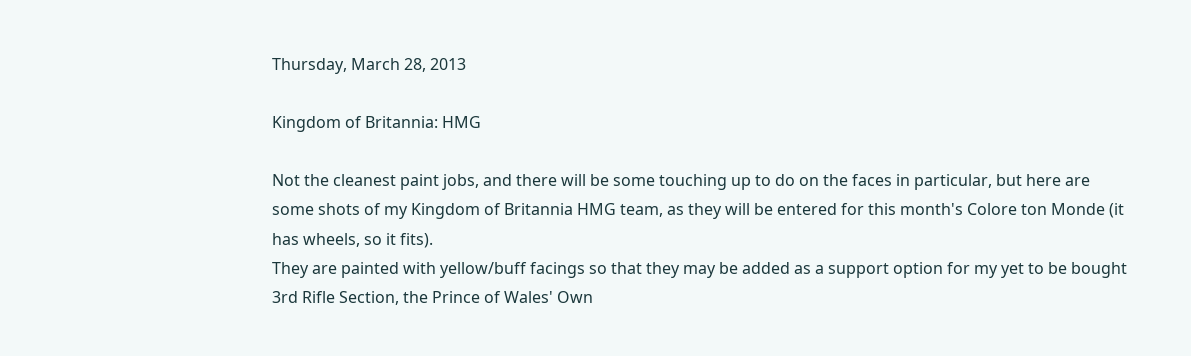Thursday, March 28, 2013

Kingdom of Britannia: HMG

Not the cleanest paint jobs, and there will be some touching up to do on the faces in particular, but here are some shots of my Kingdom of Britannia HMG team, as they will be entered for this month's Colore ton Monde (it has wheels, so it fits).
They are painted with yellow/buff facings so that they may be added as a support option for my yet to be bought 3rd Rifle Section, the Prince of Wales' Own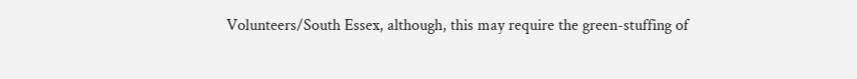Volunteers/South Essex, although, this may require the green-stuffing of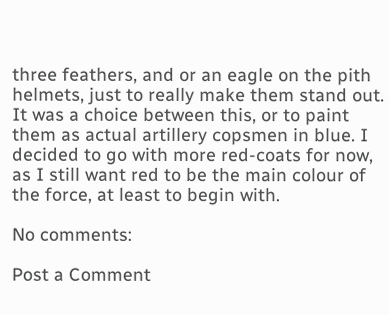three feathers, and or an eagle on the pith helmets, just to really make them stand out. It was a choice between this, or to paint them as actual artillery copsmen in blue. I decided to go with more red-coats for now, as I still want red to be the main colour of the force, at least to begin with.

No comments:

Post a Comment